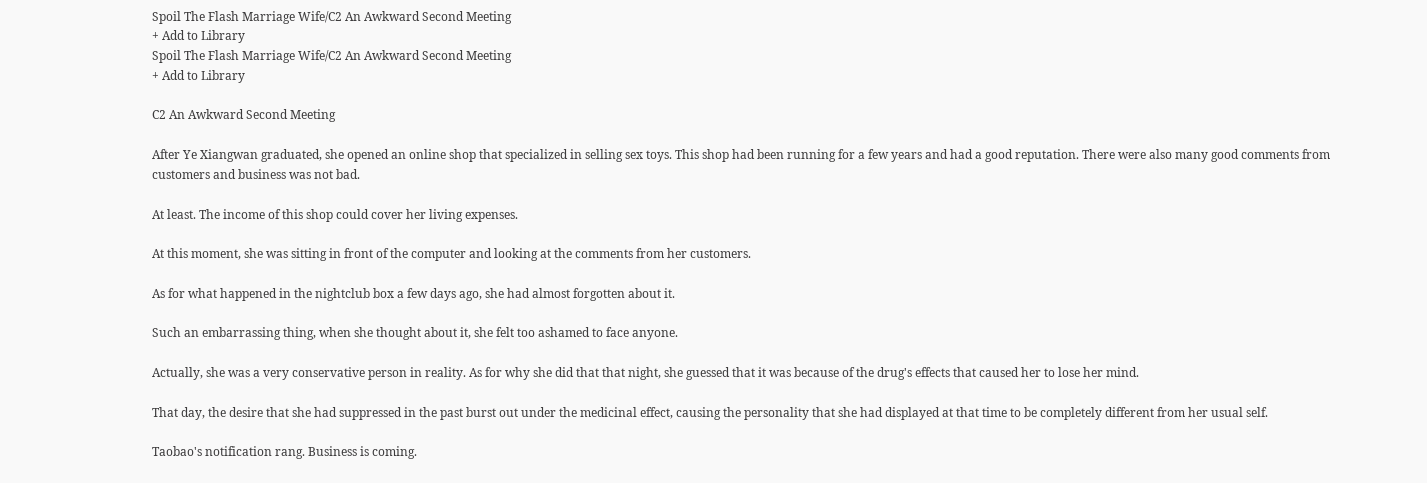Spoil The Flash Marriage Wife/C2 An Awkward Second Meeting
+ Add to Library
Spoil The Flash Marriage Wife/C2 An Awkward Second Meeting
+ Add to Library

C2 An Awkward Second Meeting

After Ye Xiangwan graduated, she opened an online shop that specialized in selling sex toys. This shop had been running for a few years and had a good reputation. There were also many good comments from customers and business was not bad.

At least. The income of this shop could cover her living expenses.

At this moment, she was sitting in front of the computer and looking at the comments from her customers.

As for what happened in the nightclub box a few days ago, she had almost forgotten about it.

Such an embarrassing thing, when she thought about it, she felt too ashamed to face anyone.

Actually, she was a very conservative person in reality. As for why she did that that night, she guessed that it was because of the drug's effects that caused her to lose her mind.

That day, the desire that she had suppressed in the past burst out under the medicinal effect, causing the personality that she had displayed at that time to be completely different from her usual self.

Taobao's notification rang. Business is coming.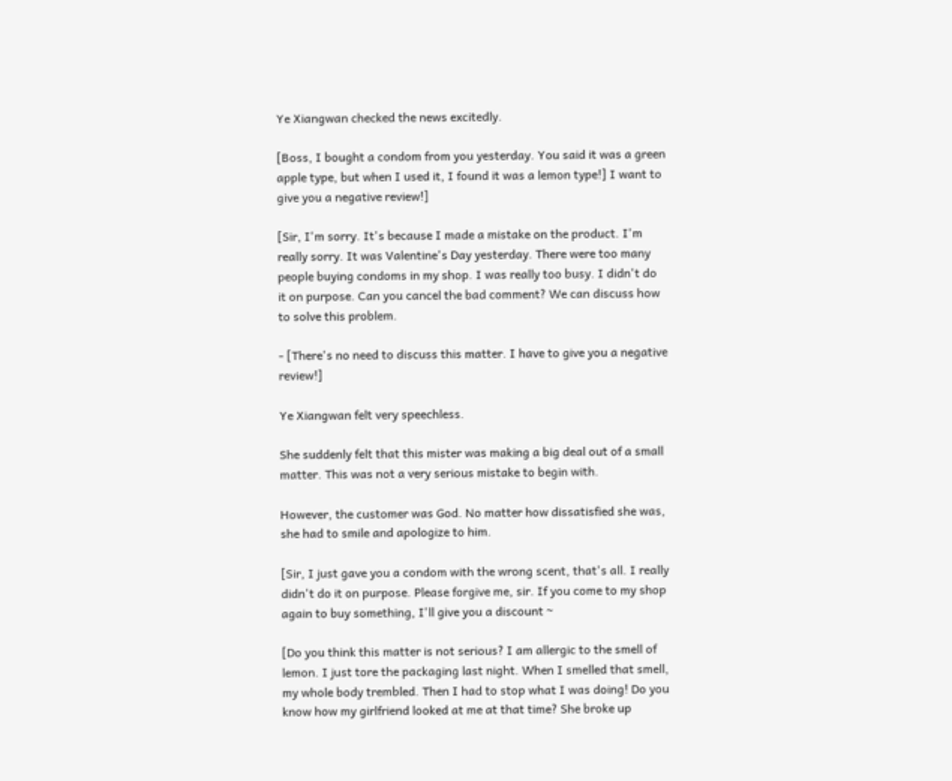Ye Xiangwan checked the news excitedly.

[Boss, I bought a condom from you yesterday. You said it was a green apple type, but when I used it, I found it was a lemon type!] I want to give you a negative review!]

[Sir, I'm sorry. It's because I made a mistake on the product. I'm really sorry. It was Valentine's Day yesterday. There were too many people buying condoms in my shop. I was really too busy. I didn't do it on purpose. Can you cancel the bad comment? We can discuss how to solve this problem.

- [There's no need to discuss this matter. I have to give you a negative review!]

Ye Xiangwan felt very speechless.

She suddenly felt that this mister was making a big deal out of a small matter. This was not a very serious mistake to begin with.

However, the customer was God. No matter how dissatisfied she was, she had to smile and apologize to him.

[Sir, I just gave you a condom with the wrong scent, that's all. I really didn't do it on purpose. Please forgive me, sir. If you come to my shop again to buy something, I'll give you a discount ~

[Do you think this matter is not serious? I am allergic to the smell of lemon. I just tore the packaging last night. When I smelled that smell, my whole body trembled. Then I had to stop what I was doing! Do you know how my girlfriend looked at me at that time? She broke up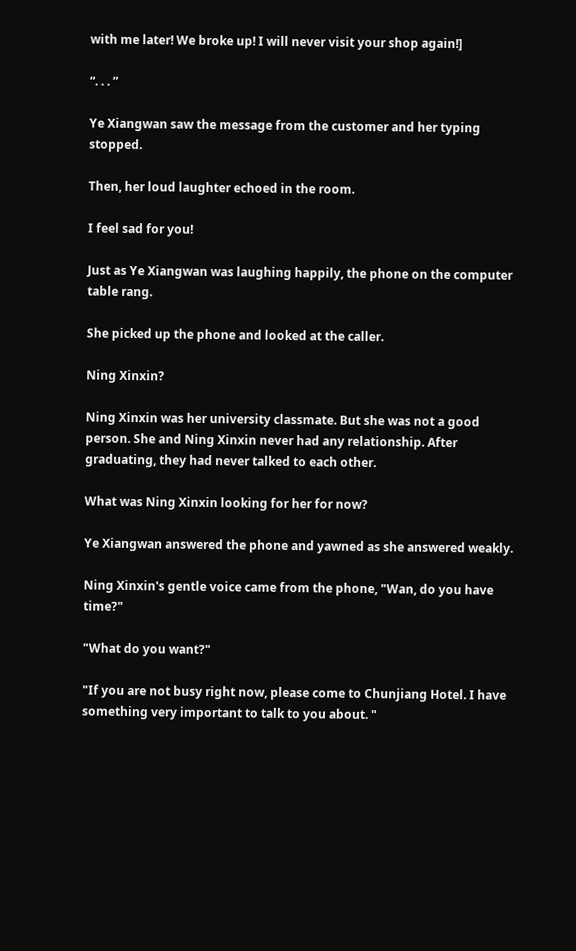with me later! We broke up! I will never visit your shop again!]

“. . . ”

Ye Xiangwan saw the message from the customer and her typing stopped.

Then, her loud laughter echoed in the room.

I feel sad for you!

Just as Ye Xiangwan was laughing happily, the phone on the computer table rang.

She picked up the phone and looked at the caller.

Ning Xinxin?

Ning Xinxin was her university classmate. But she was not a good person. She and Ning Xinxin never had any relationship. After graduating, they had never talked to each other.

What was Ning Xinxin looking for her for now?

Ye Xiangwan answered the phone and yawned as she answered weakly.

Ning Xinxin's gentle voice came from the phone, "Wan, do you have time?"

"What do you want?"

"If you are not busy right now, please come to Chunjiang Hotel. I have something very important to talk to you about. "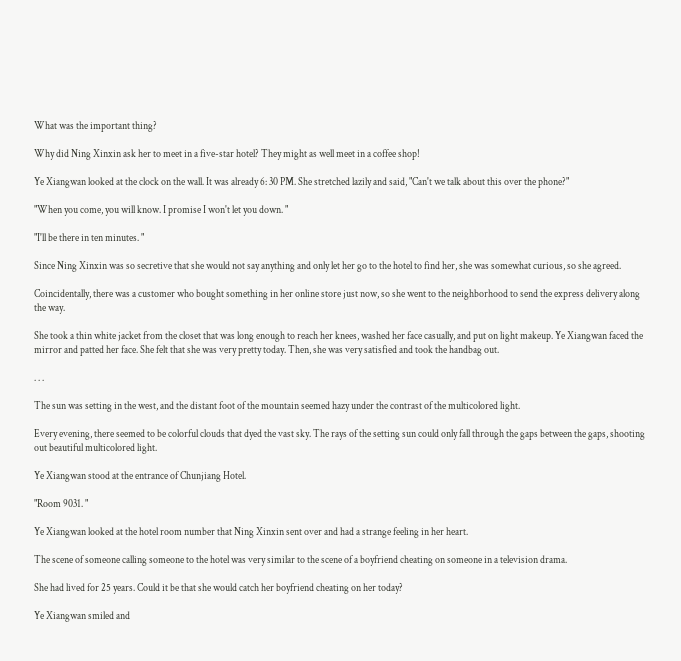What was the important thing?

Why did Ning Xinxin ask her to meet in a five-star hotel? They might as well meet in a coffee shop!

Ye Xiangwan looked at the clock on the wall. It was already 6: 30 PM. She stretched lazily and said, "Can't we talk about this over the phone?"

"When you come, you will know. I promise I won't let you down. "

"I'll be there in ten minutes. "

Since Ning Xinxin was so secretive that she would not say anything and only let her go to the hotel to find her, she was somewhat curious, so she agreed.

Coincidentally, there was a customer who bought something in her online store just now, so she went to the neighborhood to send the express delivery along the way.

She took a thin white jacket from the closet that was long enough to reach her knees, washed her face casually, and put on light makeup. Ye Xiangwan faced the mirror and patted her face. She felt that she was very pretty today. Then, she was very satisfied and took the handbag out.

. . .

The sun was setting in the west, and the distant foot of the mountain seemed hazy under the contrast of the multicolored light.

Every evening, there seemed to be colorful clouds that dyed the vast sky. The rays of the setting sun could only fall through the gaps between the gaps, shooting out beautiful multicolored light.

Ye Xiangwan stood at the entrance of Chunjiang Hotel.

"Room 9031. "

Ye Xiangwan looked at the hotel room number that Ning Xinxin sent over and had a strange feeling in her heart.

The scene of someone calling someone to the hotel was very similar to the scene of a boyfriend cheating on someone in a television drama.

She had lived for 25 years. Could it be that she would catch her boyfriend cheating on her today?

Ye Xiangwan smiled and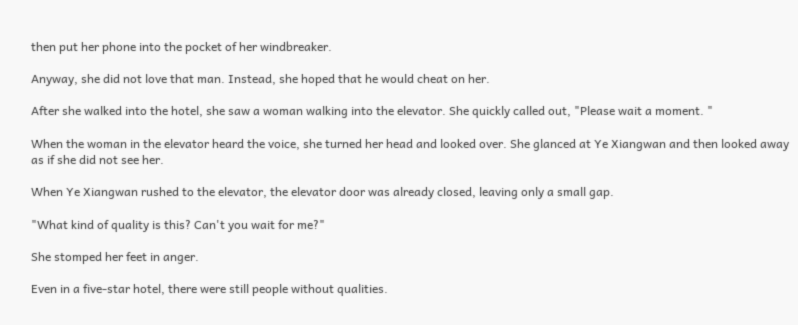then put her phone into the pocket of her windbreaker.

Anyway, she did not love that man. Instead, she hoped that he would cheat on her.

After she walked into the hotel, she saw a woman walking into the elevator. She quickly called out, "Please wait a moment. "

When the woman in the elevator heard the voice, she turned her head and looked over. She glanced at Ye Xiangwan and then looked away as if she did not see her.

When Ye Xiangwan rushed to the elevator, the elevator door was already closed, leaving only a small gap.

"What kind of quality is this? Can't you wait for me?"

She stomped her feet in anger.

Even in a five-star hotel, there were still people without qualities.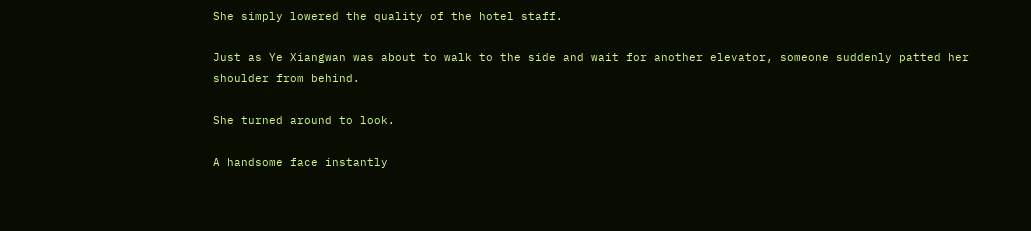She simply lowered the quality of the hotel staff.

Just as Ye Xiangwan was about to walk to the side and wait for another elevator, someone suddenly patted her shoulder from behind.

She turned around to look.

A handsome face instantly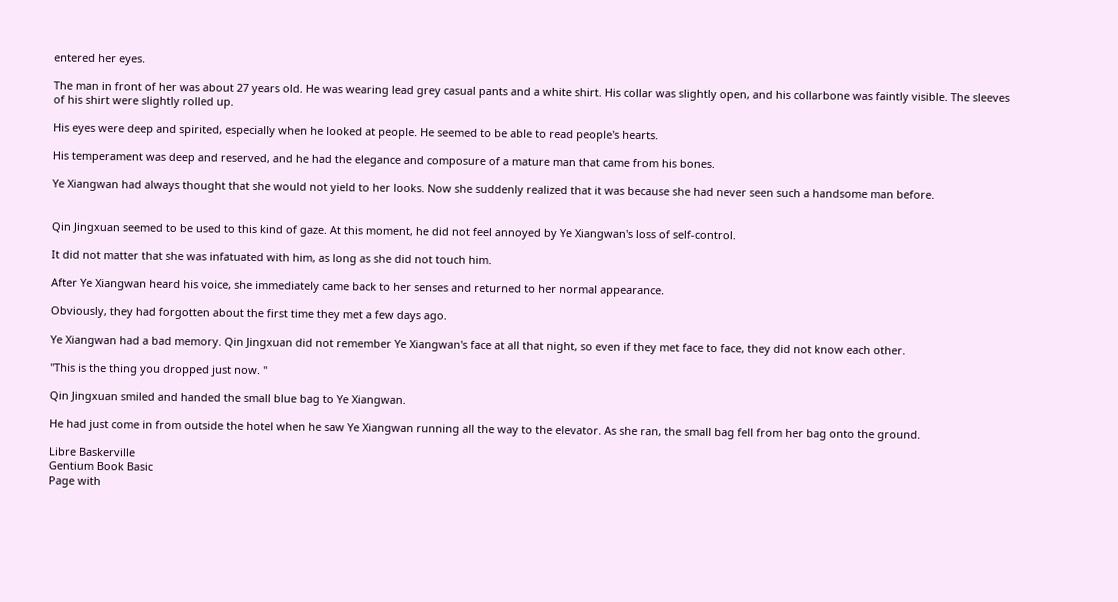entered her eyes.

The man in front of her was about 27 years old. He was wearing lead grey casual pants and a white shirt. His collar was slightly open, and his collarbone was faintly visible. The sleeves of his shirt were slightly rolled up.

His eyes were deep and spirited, especially when he looked at people. He seemed to be able to read people's hearts.

His temperament was deep and reserved, and he had the elegance and composure of a mature man that came from his bones.

Ye Xiangwan had always thought that she would not yield to her looks. Now she suddenly realized that it was because she had never seen such a handsome man before.


Qin Jingxuan seemed to be used to this kind of gaze. At this moment, he did not feel annoyed by Ye Xiangwan's loss of self-control.

It did not matter that she was infatuated with him, as long as she did not touch him.

After Ye Xiangwan heard his voice, she immediately came back to her senses and returned to her normal appearance.

Obviously, they had forgotten about the first time they met a few days ago.

Ye Xiangwan had a bad memory. Qin Jingxuan did not remember Ye Xiangwan's face at all that night, so even if they met face to face, they did not know each other.

"This is the thing you dropped just now. "

Qin Jingxuan smiled and handed the small blue bag to Ye Xiangwan.

He had just come in from outside the hotel when he saw Ye Xiangwan running all the way to the elevator. As she ran, the small bag fell from her bag onto the ground.

Libre Baskerville
Gentium Book Basic
Page with